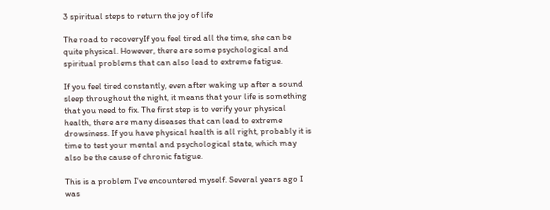3 spiritual steps to return the joy of life

The road to recoveryIf you feel tired all the time, she can be quite physical. However, there are some psychological and spiritual problems that can also lead to extreme fatigue.

If you feel tired constantly, even after waking up after a sound sleep throughout the night, it means that your life is something that you need to fix. The first step is to verify your physical health, there are many diseases that can lead to extreme drowsiness. If you have physical health is all right, probably it is time to test your mental and psychological state, which may also be the cause of chronic fatigue.

This is a problem I've encountered myself. Several years ago I was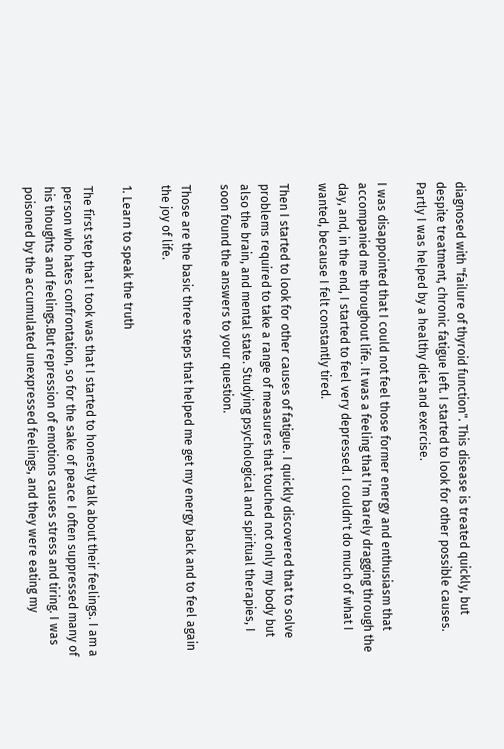diagnosed with "failure of thyroid function". This disease is treated quickly, but despite treatment, chronic fatigue left. I started to look for other possible causes. Partly I was helped by a healthy diet and exercise.

I was disappointed that I could not feel those former energy and enthusiasm that accompanied me throughout life. It was a feeling that I'm barely dragging through the day, and, in the end, I started to feel very depressed. I couldn't do much of what I wanted, because I felt constantly tired.

Then I started to look for other causes of fatigue. I quickly discovered that to solve problems required to take a range of measures that touched not only my body but also the brain, and mental state. Studying psychological and spiritual therapies, I soon found the answers to your question.

Those are the basic three steps that helped me get my energy back and to feel again the joy of life.

1. Learn to speak the truth

The first step that I took was that I started to honestly talk about their feelings. I am a person who hates confrontation, so for the sake of peace I often suppressed many of his thoughts and feelings.But repression of emotions causes stress and tiring. I was poisoned by the accumulated unexpressed feelings, and they were eating my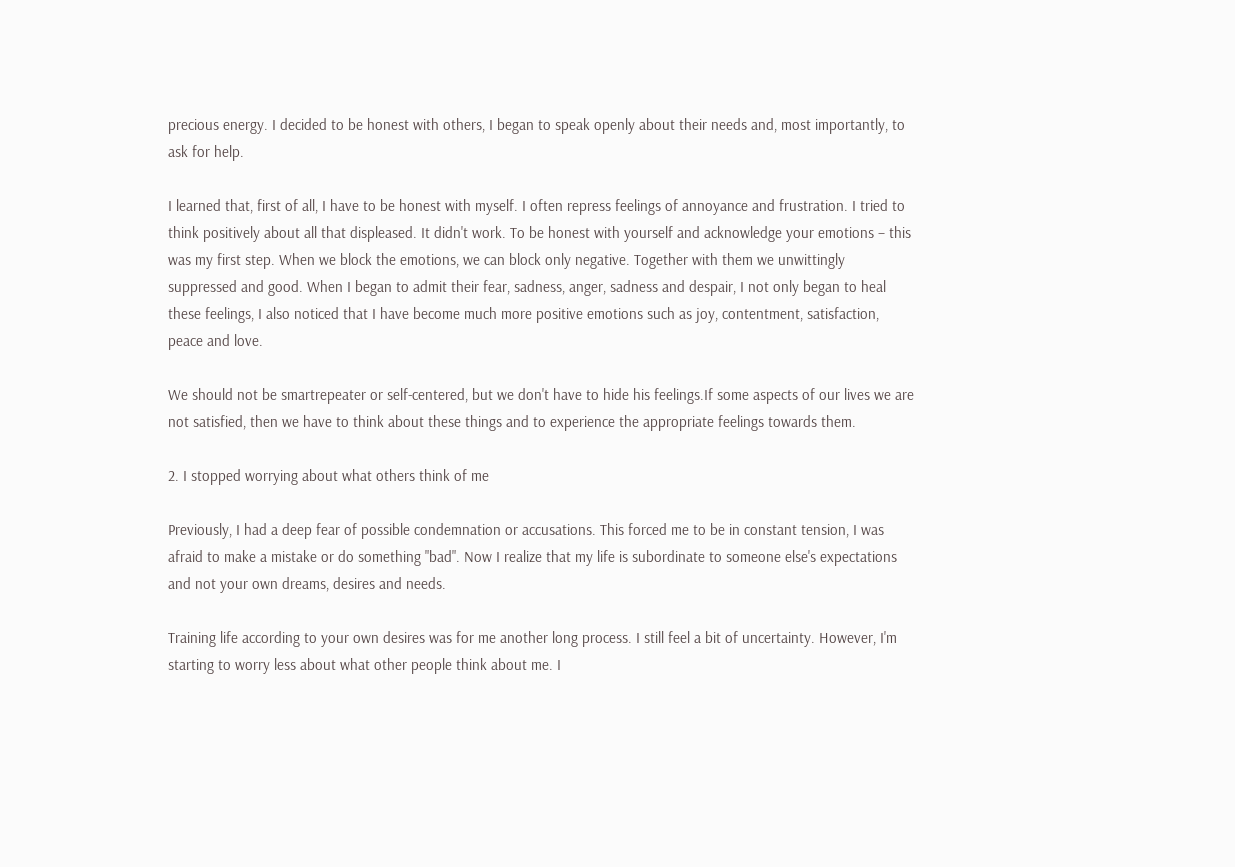precious energy. I decided to be honest with others, I began to speak openly about their needs and, most importantly, to ask for help.

I learned that, first of all, I have to be honest with myself. I often repress feelings of annoyance and frustration. I tried to think positively about all that displeased. It didn't work. To be honest with yourself and acknowledge your emotions – this was my first step. When we block the emotions, we can block only negative. Together with them we unwittingly suppressed and good. When I began to admit their fear, sadness, anger, sadness and despair, I not only began to heal these feelings, I also noticed that I have become much more positive emotions such as joy, contentment, satisfaction, peace and love.

We should not be smartrepeater or self-centered, but we don't have to hide his feelings.If some aspects of our lives we are not satisfied, then we have to think about these things and to experience the appropriate feelings towards them.

2. I stopped worrying about what others think of me

Previously, I had a deep fear of possible condemnation or accusations. This forced me to be in constant tension, I was afraid to make a mistake or do something "bad". Now I realize that my life is subordinate to someone else's expectations and not your own dreams, desires and needs.

Training life according to your own desires was for me another long process. I still feel a bit of uncertainty. However, I'm starting to worry less about what other people think about me. I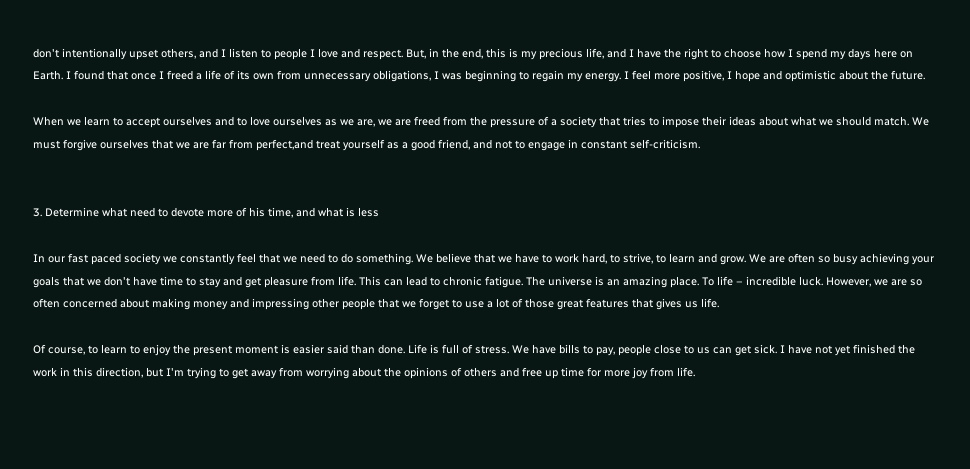don't intentionally upset others, and I listen to people I love and respect. But, in the end, this is my precious life, and I have the right to choose how I spend my days here on Earth. I found that once I freed a life of its own from unnecessary obligations, I was beginning to regain my energy. I feel more positive, I hope and optimistic about the future.

When we learn to accept ourselves and to love ourselves as we are, we are freed from the pressure of a society that tries to impose their ideas about what we should match. We must forgive ourselves that we are far from perfect,and treat yourself as a good friend, and not to engage in constant self-criticism.


3. Determine what need to devote more of his time, and what is less

In our fast paced society we constantly feel that we need to do something. We believe that we have to work hard, to strive, to learn and grow. We are often so busy achieving your goals that we don't have time to stay and get pleasure from life. This can lead to chronic fatigue. The universe is an amazing place. To life – incredible luck. However, we are so often concerned about making money and impressing other people that we forget to use a lot of those great features that gives us life.

Of course, to learn to enjoy the present moment is easier said than done. Life is full of stress. We have bills to pay, people close to us can get sick. I have not yet finished the work in this direction, but I'm trying to get away from worrying about the opinions of others and free up time for more joy from life.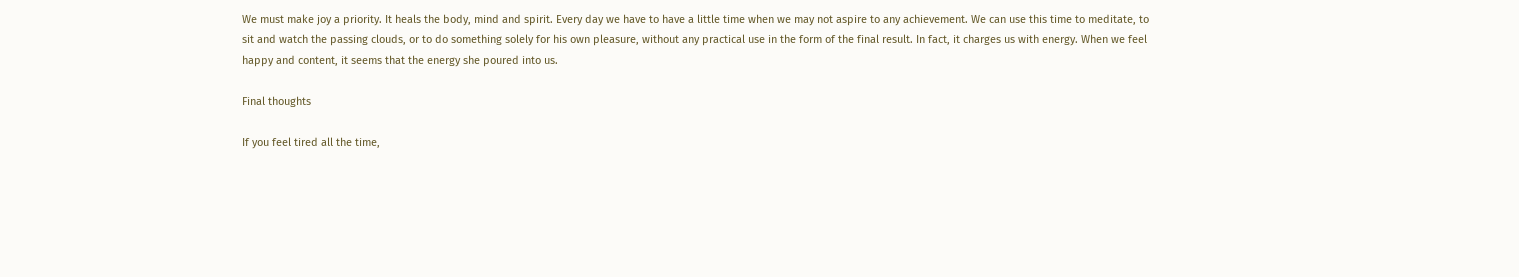We must make joy a priority. It heals the body, mind and spirit. Every day we have to have a little time when we may not aspire to any achievement. We can use this time to meditate, to sit and watch the passing clouds, or to do something solely for his own pleasure, without any practical use in the form of the final result. In fact, it charges us with energy. When we feel happy and content, it seems that the energy she poured into us.

Final thoughts

If you feel tired all the time,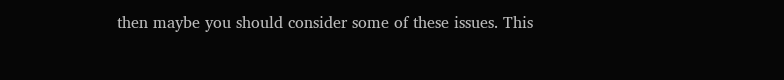then maybe you should consider some of these issues. This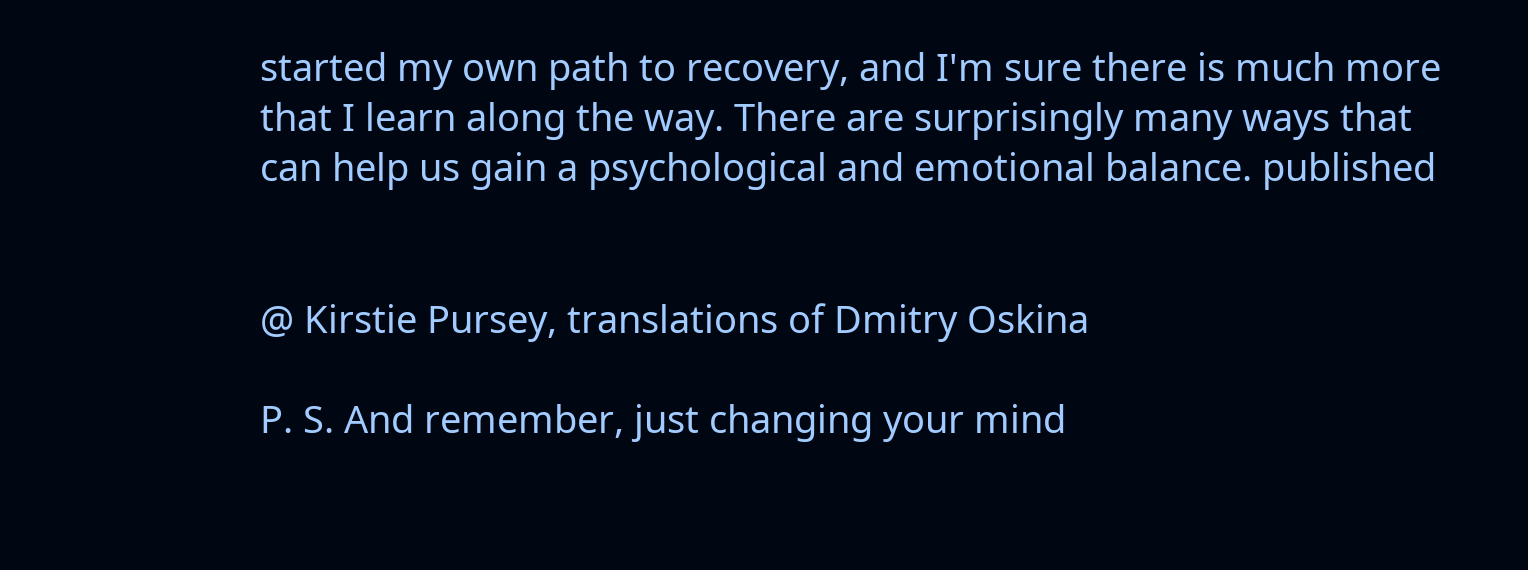started my own path to recovery, and I'm sure there is much more that I learn along the way. There are surprisingly many ways that can help us gain a psychological and emotional balance. published


@ Kirstie Pursey, translations of Dmitry Oskina

P. S. And remember, just changing your mind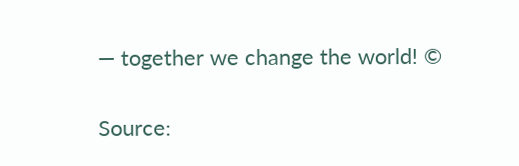— together we change the world! ©

Source: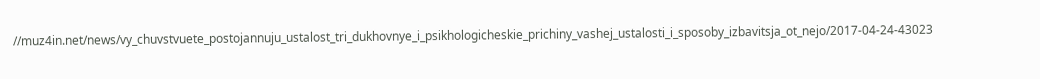//muz4in.net/news/vy_chuvstvuete_postojannuju_ustalost_tri_dukhovnye_i_psikhologicheskie_prichiny_vashej_ustalosti_i_sposoby_izbavitsja_ot_nejo/2017-04-24-43023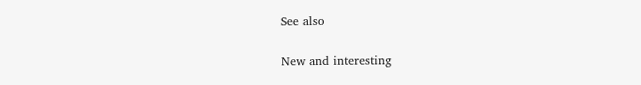See also

New and interesting